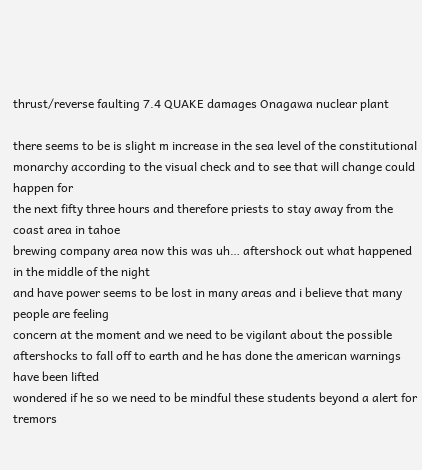thrust/reverse faulting 7.4 QUAKE damages Onagawa nuclear plant

there seems to be is slight m increase in the sea level of the constitutional
monarchy according to the visual check and to see that will change could happen for
the next fifty three hours and therefore priests to stay away from the coast area in tahoe
brewing company area now this was uh… aftershock out what happened in the middle of the night
and have power seems to be lost in many areas and i believe that many people are feeling
concern at the moment and we need to be vigilant about the possible
aftershocks to fall off to earth and he has done the american warnings have been lifted
wondered if he so we need to be mindful these students beyond a alert for tremors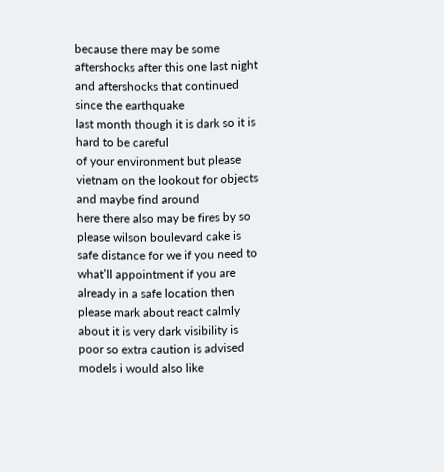because there may be some aftershocks after this one last night and aftershocks that continued since the earthquake
last month though it is dark so it is hard to be careful
of your environment but please vietnam on the lookout for objects and maybe find around
here there also may be fires by so please wilson boulevard cake is safe distance for we if you need to what’ll appointment if you are already in a safe location then
please mark about react calmly about it is very dark visibility is poor so extra caution is advised
models i would also like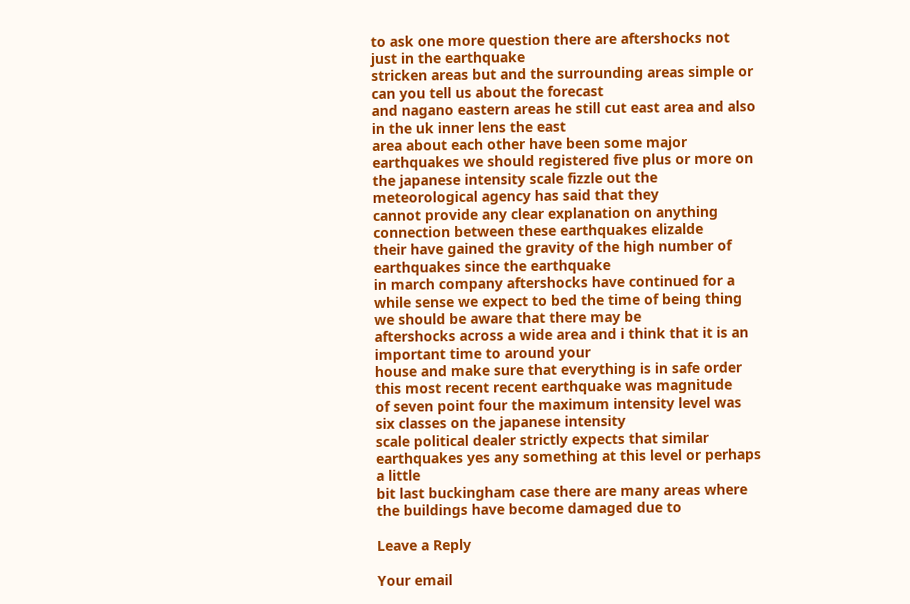to ask one more question there are aftershocks not just in the earthquake
stricken areas but and the surrounding areas simple or can you tell us about the forecast
and nagano eastern areas he still cut east area and also in the uk inner lens the east
area about each other have been some major earthquakes we should registered five plus or more on
the japanese intensity scale fizzle out the meteorological agency has said that they
cannot provide any clear explanation on anything connection between these earthquakes elizalde
their have gained the gravity of the high number of earthquakes since the earthquake
in march company aftershocks have continued for a while sense we expect to bed the time of being thing we should be aware that there may be
aftershocks across a wide area and i think that it is an important time to around your
house and make sure that everything is in safe order this most recent recent earthquake was magnitude
of seven point four the maximum intensity level was six classes on the japanese intensity
scale political dealer strictly expects that similar
earthquakes yes any something at this level or perhaps a little
bit last buckingham case there are many areas where the buildings have become damaged due to

Leave a Reply

Your email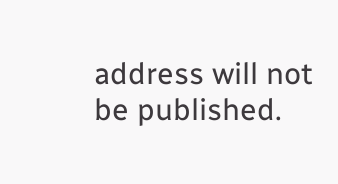address will not be published.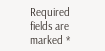Required fields are marked *